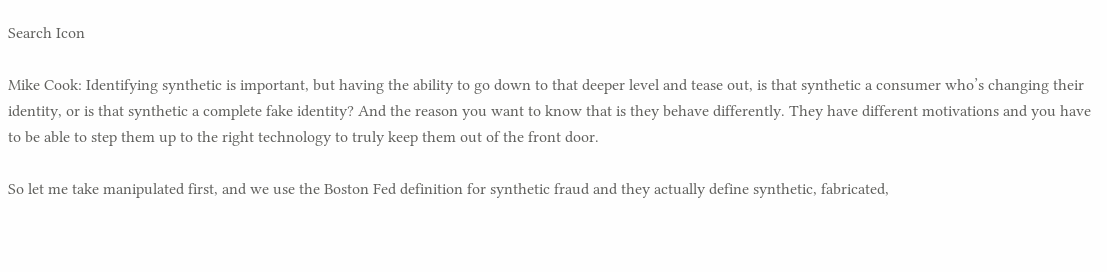Search Icon

Mike Cook: Identifying synthetic is important, but having the ability to go down to that deeper level and tease out, is that synthetic a consumer who’s changing their identity, or is that synthetic a complete fake identity? And the reason you want to know that is they behave differently. They have different motivations and you have to be able to step them up to the right technology to truly keep them out of the front door.

So let me take manipulated first, and we use the Boston Fed definition for synthetic fraud and they actually define synthetic, fabricated,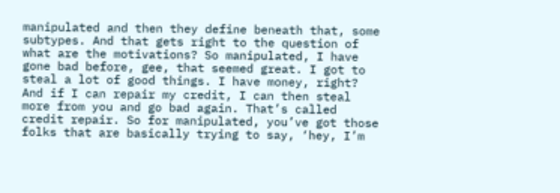manipulated and then they define beneath that, some subtypes. And that gets right to the question of what are the motivations? So manipulated, I have gone bad before, gee, that seemed great. I got to steal a lot of good things. I have money, right? And if I can repair my credit, I can then steal more from you and go bad again. That’s called credit repair. So for manipulated, you’ve got those folks that are basically trying to say, ‘hey, I’m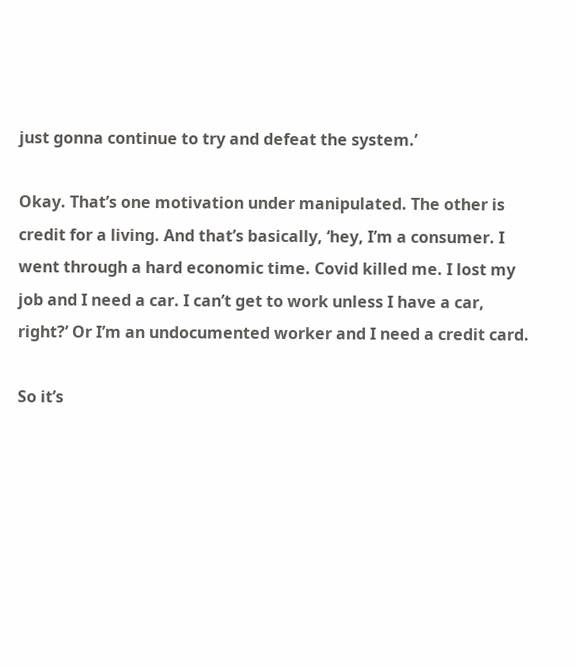just gonna continue to try and defeat the system.’

Okay. That’s one motivation under manipulated. The other is credit for a living. And that’s basically, ‘hey, I’m a consumer. I went through a hard economic time. Covid killed me. I lost my job and I need a car. I can’t get to work unless I have a car, right?’ Or I’m an undocumented worker and I need a credit card.

So it’s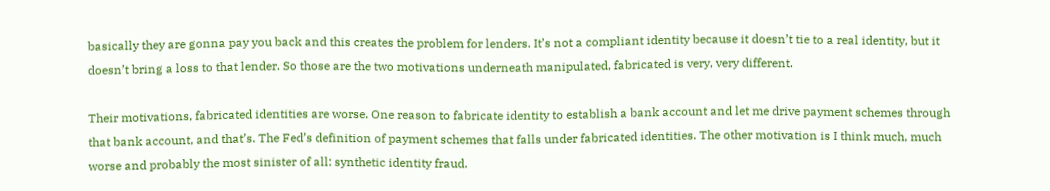basically they are gonna pay you back and this creates the problem for lenders. It’s not a compliant identity because it doesn’t tie to a real identity, but it doesn’t bring a loss to that lender. So those are the two motivations underneath manipulated, fabricated is very, very different.

Their motivations, fabricated identities are worse. One reason to fabricate identity to establish a bank account and let me drive payment schemes through that bank account, and that’s. The Fed’s definition of payment schemes that falls under fabricated identities. The other motivation is I think much, much worse and probably the most sinister of all: synthetic identity fraud.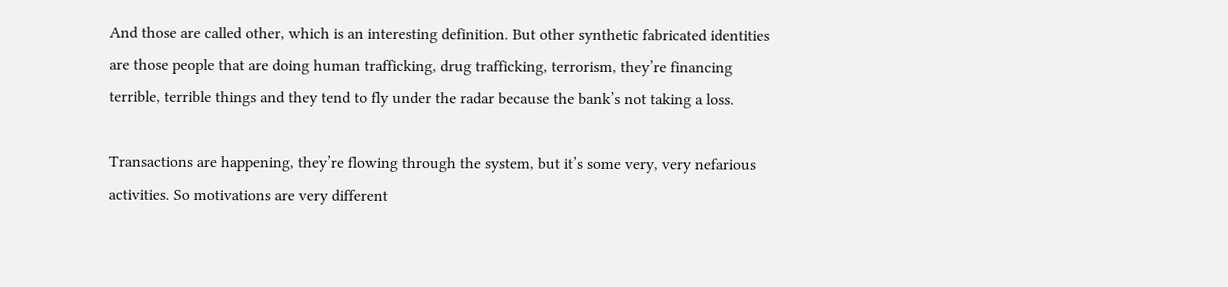And those are called other, which is an interesting definition. But other synthetic fabricated identities are those people that are doing human trafficking, drug trafficking, terrorism, they’re financing terrible, terrible things and they tend to fly under the radar because the bank’s not taking a loss.

Transactions are happening, they’re flowing through the system, but it’s some very, very nefarious activities. So motivations are very different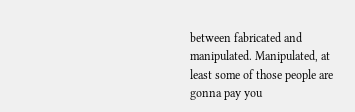between fabricated and manipulated. Manipulated, at least some of those people are gonna pay you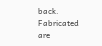back. Fabricated are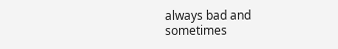always bad and sometimes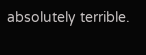absolutely terrible.